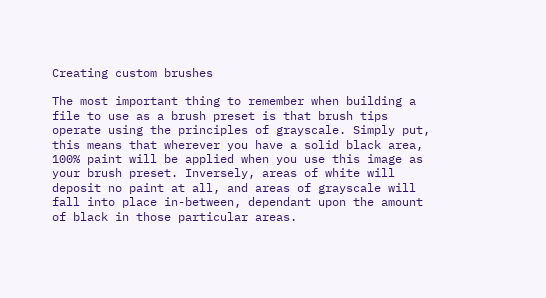Creating custom brushes

The most important thing to remember when building a file to use as a brush preset is that brush tips operate using the principles of grayscale. Simply put, this means that wherever you have a solid black area, 100% paint will be applied when you use this image as your brush preset. Inversely, areas of white will deposit no paint at all, and areas of grayscale will fall into place in-between, dependant upon the amount of black in those particular areas.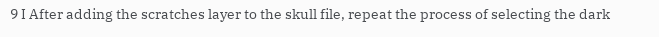9 I After adding the scratches layer to the skull file, repeat the process of selecting the dark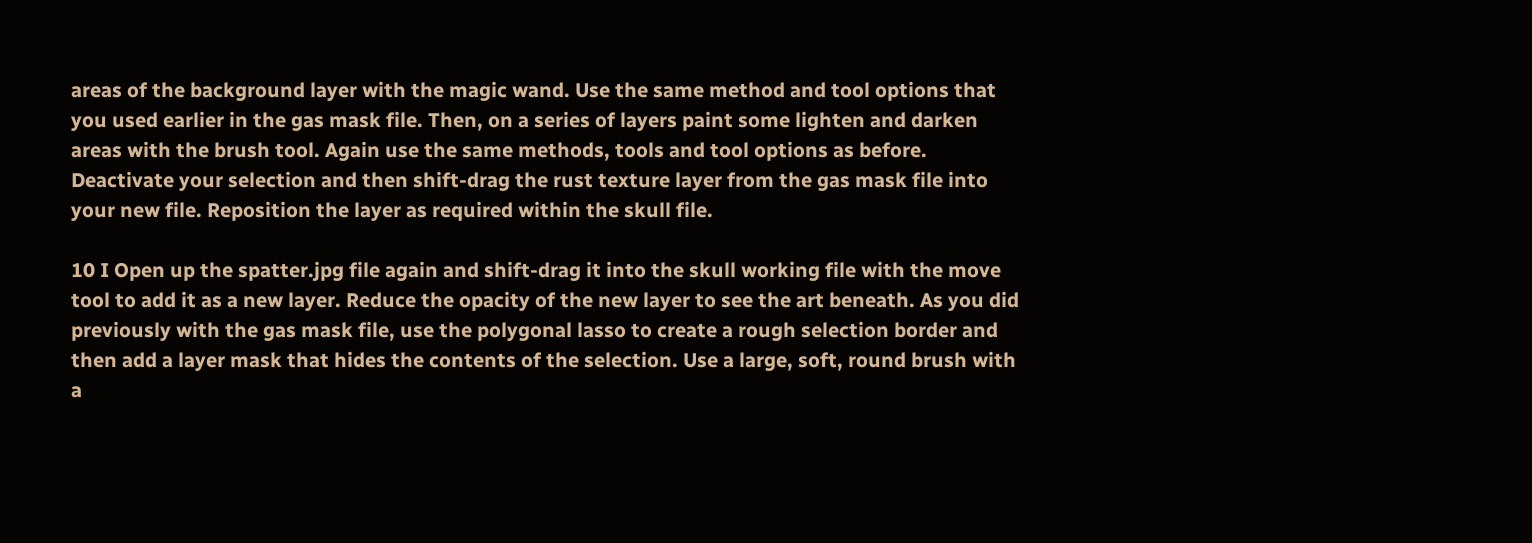areas of the background layer with the magic wand. Use the same method and tool options that you used earlier in the gas mask file. Then, on a series of layers paint some lighten and darken areas with the brush tool. Again use the same methods, tools and tool options as before. Deactivate your selection and then shift-drag the rust texture layer from the gas mask file into your new file. Reposition the layer as required within the skull file.

10 I Open up the spatter.jpg file again and shift-drag it into the skull working file with the move tool to add it as a new layer. Reduce the opacity of the new layer to see the art beneath. As you did previously with the gas mask file, use the polygonal lasso to create a rough selection border and then add a layer mask that hides the contents of the selection. Use a large, soft, round brush with a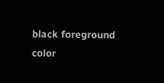black foreground color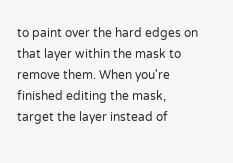to paint over the hard edges on that layer within the mask to remove them. When you're finished editing the mask, target the layer instead of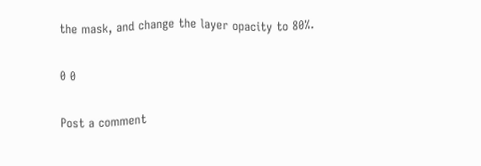the mask, and change the layer opacity to 80%.

0 0

Post a comment